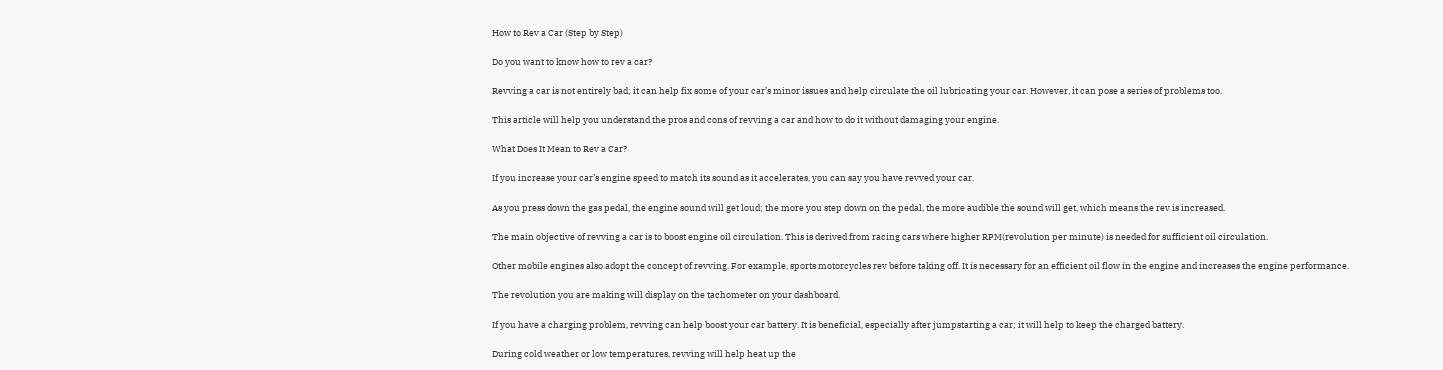How to Rev a Car (Step by Step)

Do you want to know how to rev a car?

Revving a car is not entirely bad; it can help fix some of your car’s minor issues and help circulate the oil lubricating your car. However, it can pose a series of problems too.

This article will help you understand the pros and cons of revving a car and how to do it without damaging your engine.

What Does It Mean to Rev a Car?

If you increase your car’s engine speed to match its sound as it accelerates, you can say you have revved your car.

As you press down the gas pedal, the engine sound will get loud; the more you step down on the pedal, the more audible the sound will get, which means the rev is increased.

The main objective of revving a car is to boost engine oil circulation. This is derived from racing cars where higher RPM(revolution per minute) is needed for sufficient oil circulation.

Other mobile engines also adopt the concept of revving. For example, sports motorcycles rev before taking off. It is necessary for an efficient oil flow in the engine and increases the engine performance.

The revolution you are making will display on the tachometer on your dashboard.

If you have a charging problem, revving can help boost your car battery. It is beneficial, especially after jumpstarting a car; it will help to keep the charged battery.

During cold weather or low temperatures, revving will help heat up the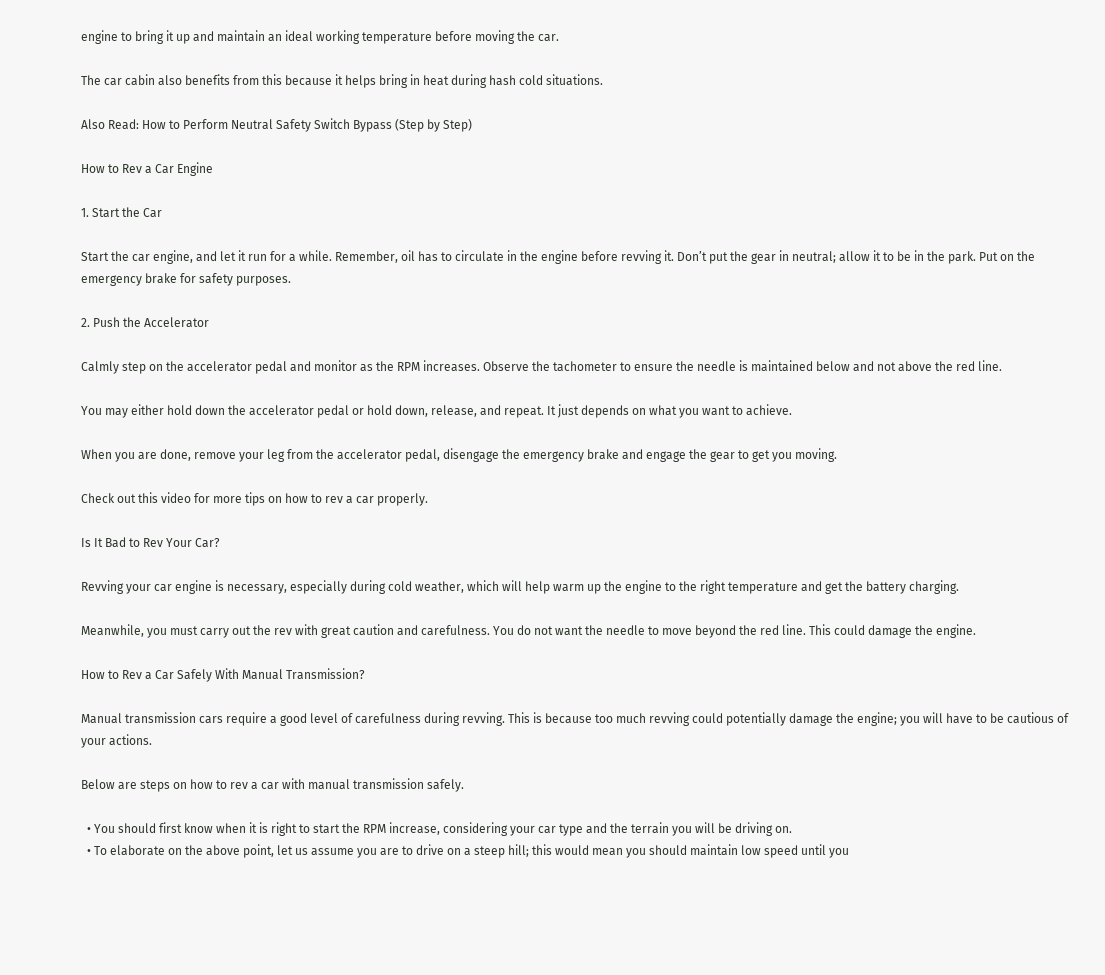engine to bring it up and maintain an ideal working temperature before moving the car.

The car cabin also benefits from this because it helps bring in heat during hash cold situations.

Also Read: How to Perform Neutral Safety Switch Bypass (Step by Step)

How to Rev a Car Engine

1. Start the Car

Start the car engine, and let it run for a while. Remember, oil has to circulate in the engine before revving it. Don’t put the gear in neutral; allow it to be in the park. Put on the emergency brake for safety purposes.

2. Push the Accelerator

Calmly step on the accelerator pedal and monitor as the RPM increases. Observe the tachometer to ensure the needle is maintained below and not above the red line.

You may either hold down the accelerator pedal or hold down, release, and repeat. It just depends on what you want to achieve.

When you are done, remove your leg from the accelerator pedal, disengage the emergency brake and engage the gear to get you moving.

Check out this video for more tips on how to rev a car properly.

Is It Bad to Rev Your Car?

Revving your car engine is necessary, especially during cold weather, which will help warm up the engine to the right temperature and get the battery charging.

Meanwhile, you must carry out the rev with great caution and carefulness. You do not want the needle to move beyond the red line. This could damage the engine.

How to Rev a Car Safely With Manual Transmission?

Manual transmission cars require a good level of carefulness during revving. This is because too much revving could potentially damage the engine; you will have to be cautious of your actions.

Below are steps on how to rev a car with manual transmission safely.

  • You should first know when it is right to start the RPM increase, considering your car type and the terrain you will be driving on.
  • To elaborate on the above point, let us assume you are to drive on a steep hill; this would mean you should maintain low speed until you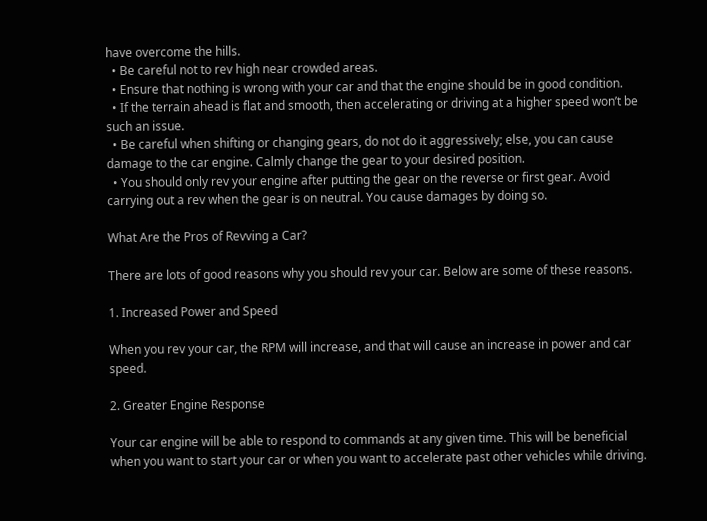have overcome the hills.
  • Be careful not to rev high near crowded areas.
  • Ensure that nothing is wrong with your car and that the engine should be in good condition.
  • If the terrain ahead is flat and smooth, then accelerating or driving at a higher speed won’t be such an issue.
  • Be careful when shifting or changing gears, do not do it aggressively; else, you can cause damage to the car engine. Calmly change the gear to your desired position.
  • You should only rev your engine after putting the gear on the reverse or first gear. Avoid carrying out a rev when the gear is on neutral. You cause damages by doing so.

What Are the Pros of Revving a Car?

There are lots of good reasons why you should rev your car. Below are some of these reasons.

1. Increased Power and Speed

When you rev your car, the RPM will increase, and that will cause an increase in power and car speed.

2. Greater Engine Response

Your car engine will be able to respond to commands at any given time. This will be beneficial when you want to start your car or when you want to accelerate past other vehicles while driving.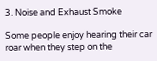3. Noise and Exhaust Smoke

Some people enjoy hearing their car roar when they step on the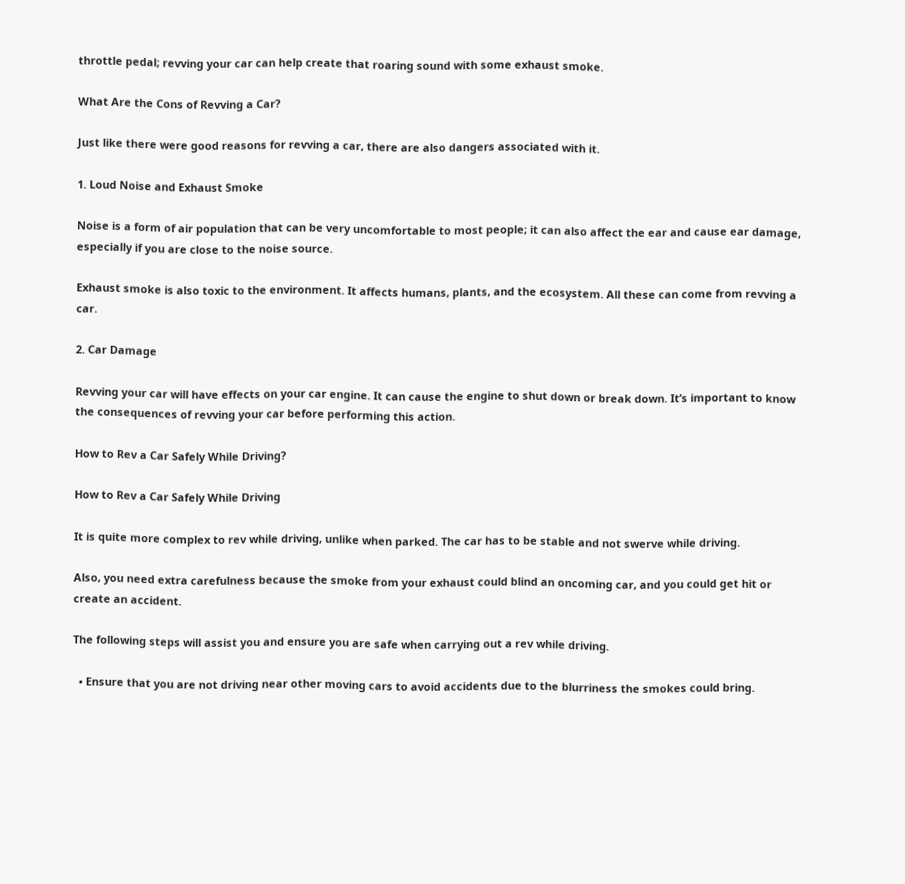throttle pedal; revving your car can help create that roaring sound with some exhaust smoke.

What Are the Cons of Revving a Car?

Just like there were good reasons for revving a car, there are also dangers associated with it.

1. Loud Noise and Exhaust Smoke

Noise is a form of air population that can be very uncomfortable to most people; it can also affect the ear and cause ear damage, especially if you are close to the noise source.

Exhaust smoke is also toxic to the environment. It affects humans, plants, and the ecosystem. All these can come from revving a car.

2. Car Damage

Revving your car will have effects on your car engine. It can cause the engine to shut down or break down. It’s important to know the consequences of revving your car before performing this action.

How to Rev a Car Safely While Driving?

How to Rev a Car Safely While Driving

It is quite more complex to rev while driving, unlike when parked. The car has to be stable and not swerve while driving.

Also, you need extra carefulness because the smoke from your exhaust could blind an oncoming car, and you could get hit or create an accident.

The following steps will assist you and ensure you are safe when carrying out a rev while driving.

  • Ensure that you are not driving near other moving cars to avoid accidents due to the blurriness the smokes could bring.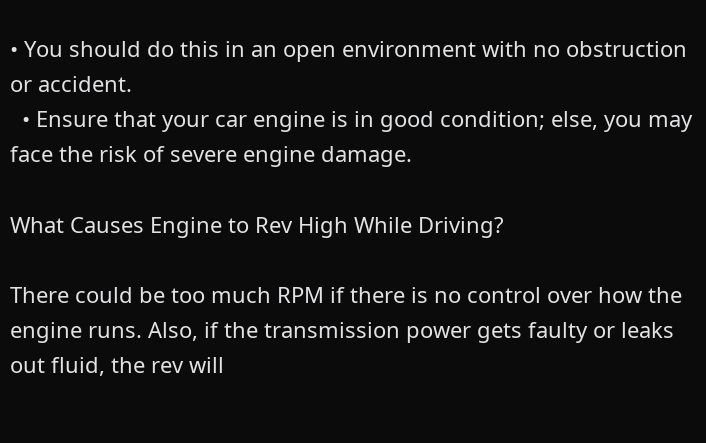• You should do this in an open environment with no obstruction or accident.
  • Ensure that your car engine is in good condition; else, you may face the risk of severe engine damage.

What Causes Engine to Rev High While Driving?

There could be too much RPM if there is no control over how the engine runs. Also, if the transmission power gets faulty or leaks out fluid, the rev will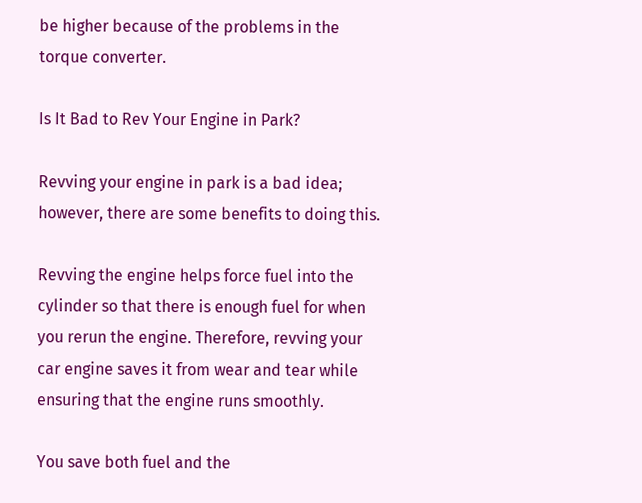be higher because of the problems in the torque converter.

Is It Bad to Rev Your Engine in Park?

Revving your engine in park is a bad idea; however, there are some benefits to doing this.

Revving the engine helps force fuel into the cylinder so that there is enough fuel for when you rerun the engine. Therefore, revving your car engine saves it from wear and tear while ensuring that the engine runs smoothly.

You save both fuel and the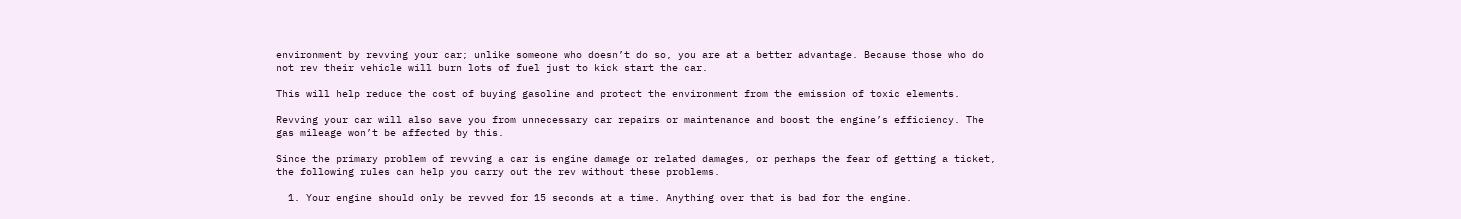environment by revving your car; unlike someone who doesn’t do so, you are at a better advantage. Because those who do not rev their vehicle will burn lots of fuel just to kick start the car.

This will help reduce the cost of buying gasoline and protect the environment from the emission of toxic elements.

Revving your car will also save you from unnecessary car repairs or maintenance and boost the engine’s efficiency. The gas mileage won’t be affected by this.

Since the primary problem of revving a car is engine damage or related damages, or perhaps the fear of getting a ticket, the following rules can help you carry out the rev without these problems.

  1. Your engine should only be revved for 15 seconds at a time. Anything over that is bad for the engine.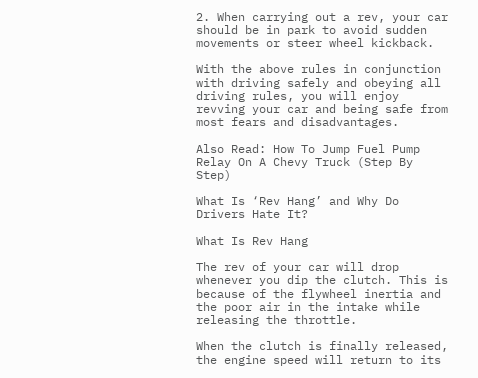2. When carrying out a rev, your car should be in park to avoid sudden movements or steer wheel kickback.

With the above rules in conjunction with driving safely and obeying all driving rules, you will enjoy revving your car and being safe from most fears and disadvantages.

Also Read: How To Jump Fuel Pump Relay On A Chevy Truck (Step By Step)

What Is ‘Rev Hang’ and Why Do Drivers Hate It?

What Is Rev Hang

The rev of your car will drop whenever you dip the clutch. This is because of the flywheel inertia and the poor air in the intake while releasing the throttle.

When the clutch is finally released, the engine speed will return to its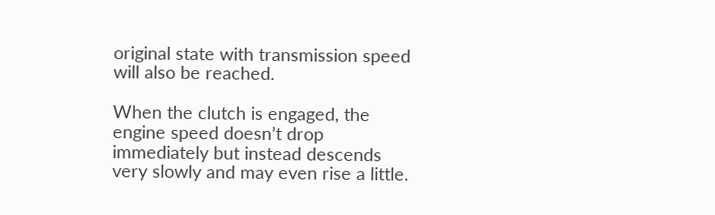original state with transmission speed will also be reached.

When the clutch is engaged, the engine speed doesn’t drop immediately but instead descends very slowly and may even rise a little.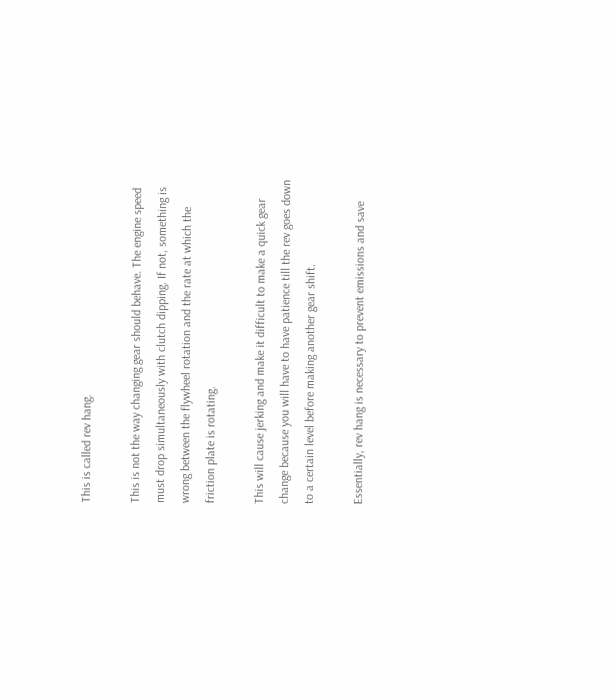This is called rev hang.

This is not the way changing gear should behave. The engine speed must drop simultaneously with clutch dipping. If not, something is wrong between the flywheel rotation and the rate at which the friction plate is rotating.

This will cause jerking and make it difficult to make a quick gear change because you will have to have patience till the rev goes down to a certain level before making another gear shift.

Essentially, rev hang is necessary to prevent emissions and save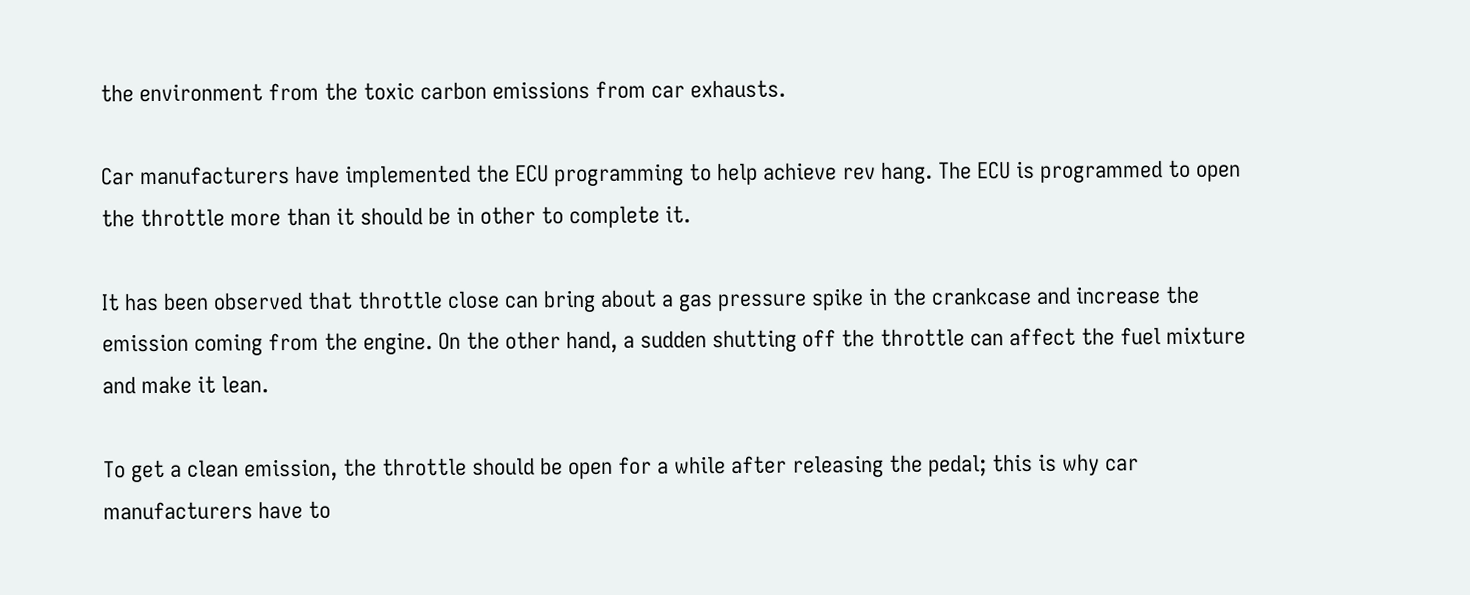the environment from the toxic carbon emissions from car exhausts.

Car manufacturers have implemented the ECU programming to help achieve rev hang. The ECU is programmed to open the throttle more than it should be in other to complete it.

It has been observed that throttle close can bring about a gas pressure spike in the crankcase and increase the emission coming from the engine. On the other hand, a sudden shutting off the throttle can affect the fuel mixture and make it lean.

To get a clean emission, the throttle should be open for a while after releasing the pedal; this is why car manufacturers have to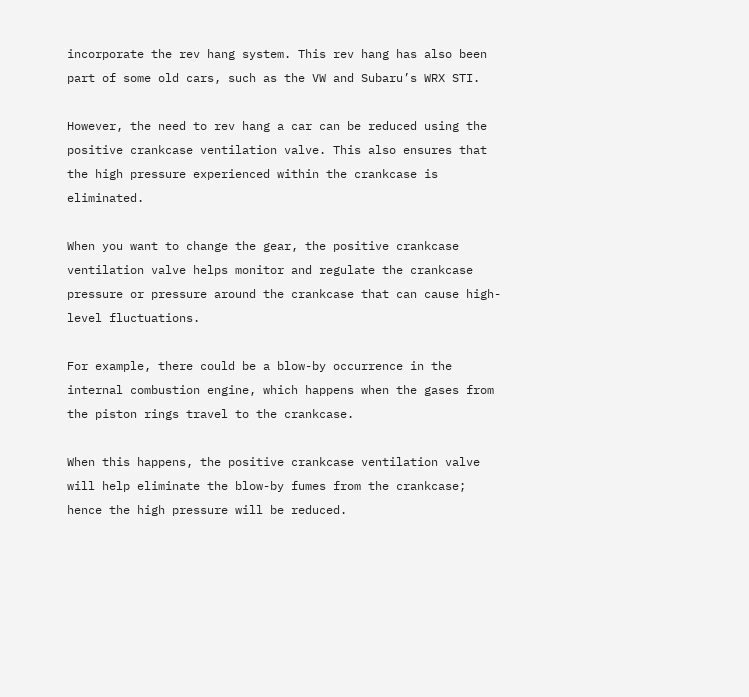incorporate the rev hang system. This rev hang has also been part of some old cars, such as the VW and Subaru’s WRX STI.

However, the need to rev hang a car can be reduced using the positive crankcase ventilation valve. This also ensures that the high pressure experienced within the crankcase is eliminated.

When you want to change the gear, the positive crankcase ventilation valve helps monitor and regulate the crankcase pressure or pressure around the crankcase that can cause high-level fluctuations.

For example, there could be a blow-by occurrence in the internal combustion engine, which happens when the gases from the piston rings travel to the crankcase.

When this happens, the positive crankcase ventilation valve will help eliminate the blow-by fumes from the crankcase; hence the high pressure will be reduced.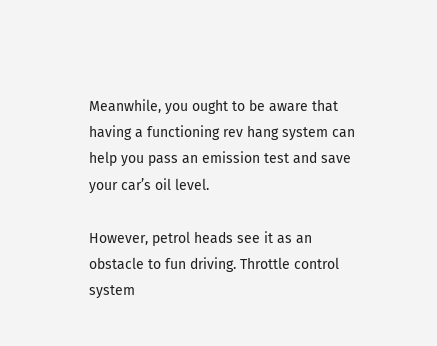Meanwhile, you ought to be aware that having a functioning rev hang system can help you pass an emission test and save your car’s oil level.

However, petrol heads see it as an obstacle to fun driving. Throttle control system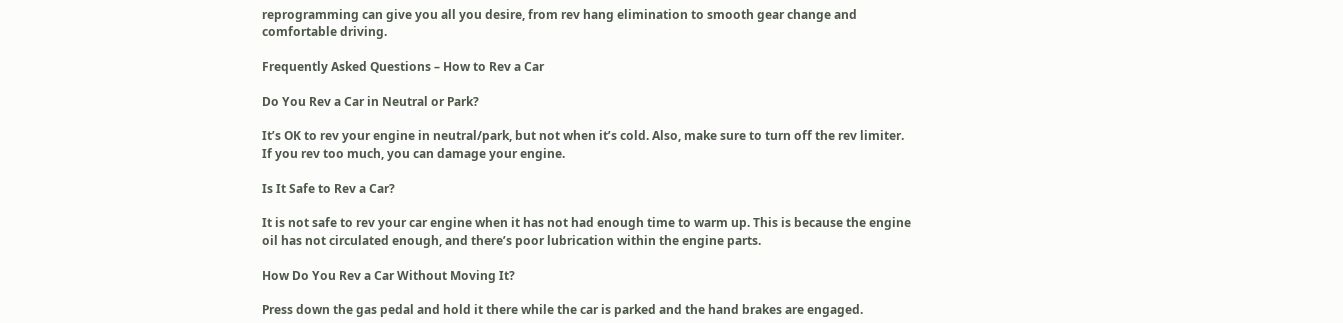reprogramming can give you all you desire, from rev hang elimination to smooth gear change and comfortable driving.

Frequently Asked Questions – How to Rev a Car

Do You Rev a Car in Neutral or Park?

It’s OK to rev your engine in neutral/park, but not when it’s cold. Also, make sure to turn off the rev limiter. If you rev too much, you can damage your engine.

Is It Safe to Rev a Car?

It is not safe to rev your car engine when it has not had enough time to warm up. This is because the engine oil has not circulated enough, and there’s poor lubrication within the engine parts.

How Do You Rev a Car Without Moving It?

Press down the gas pedal and hold it there while the car is parked and the hand brakes are engaged.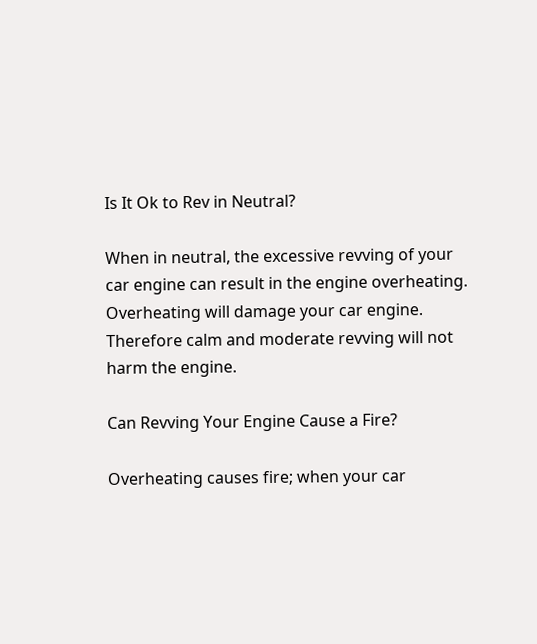Is It Ok to Rev in Neutral?

When in neutral, the excessive revving of your car engine can result in the engine overheating. Overheating will damage your car engine. Therefore calm and moderate revving will not harm the engine.

Can Revving Your Engine Cause a Fire?

Overheating causes fire; when your car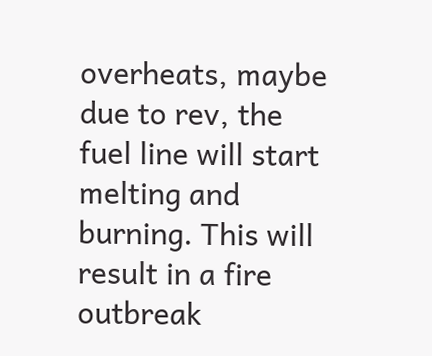overheats, maybe due to rev, the fuel line will start melting and burning. This will result in a fire outbreak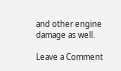and other engine damage as well.

Leave a Comment